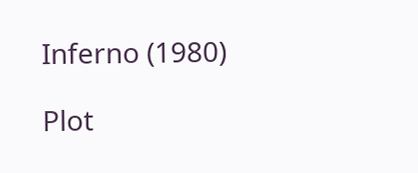Inferno (1980)

Plot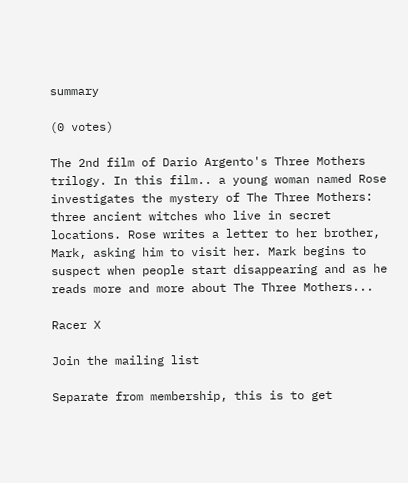summary

(0 votes)

The 2nd film of Dario Argento's Three Mothers trilogy. In this film.. a young woman named Rose investigates the mystery of The Three Mothers: three ancient witches who live in secret locations. Rose writes a letter to her brother, Mark, asking him to visit her. Mark begins to suspect when people start disappearing and as he reads more and more about The Three Mothers...

Racer X

Join the mailing list

Separate from membership, this is to get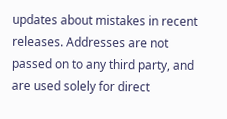updates about mistakes in recent releases. Addresses are not passed on to any third party, and are used solely for direct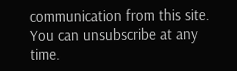communication from this site. You can unsubscribe at any time.